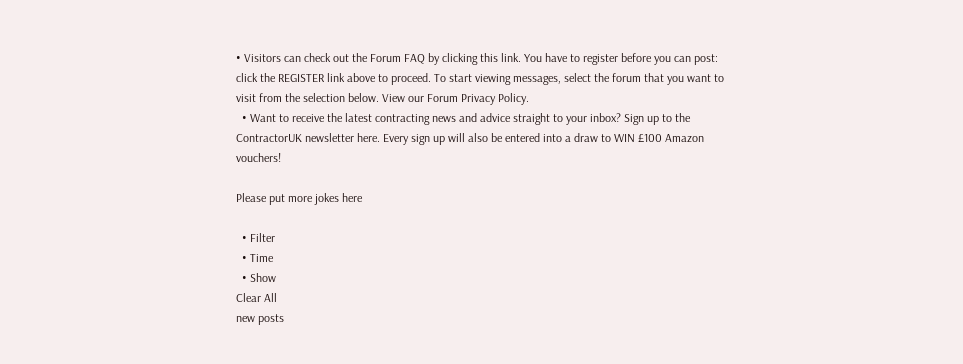• Visitors can check out the Forum FAQ by clicking this link. You have to register before you can post: click the REGISTER link above to proceed. To start viewing messages, select the forum that you want to visit from the selection below. View our Forum Privacy Policy.
  • Want to receive the latest contracting news and advice straight to your inbox? Sign up to the ContractorUK newsletter here. Every sign up will also be entered into a draw to WIN £100 Amazon vouchers!

Please put more jokes here

  • Filter
  • Time
  • Show
Clear All
new posts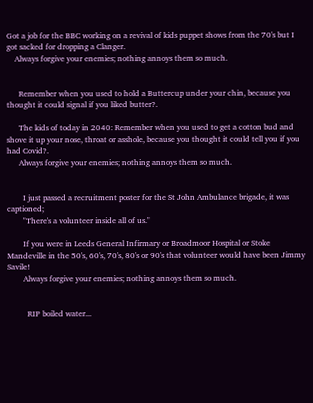Got a job for the BBC working on a revival of kids puppet shows from the 70's but I got sacked for dropping a Clanger.
    Always forgive your enemies; nothing annoys them so much.


      Remember when you used to hold a Buttercup under your chin, because you thought it could signal if you liked butter?.

      The kids of today in 2040: Remember when you used to get a cotton bud and shove it up your nose, throat or asshole, because you thought it could tell you if you had Covid?.
      Always forgive your enemies; nothing annoys them so much.


        I just passed a recruitment poster for the St John Ambulance brigade, it was captioned;
        "There's a volunteer inside all of us."

        If you were in Leeds General Infirmary or Broadmoor Hospital or Stoke Mandeville in the 50's, 60's, 70's, 80's or 90's that volunteer would have been Jimmy Savile!
        Always forgive your enemies; nothing annoys them so much.


          RIP boiled water...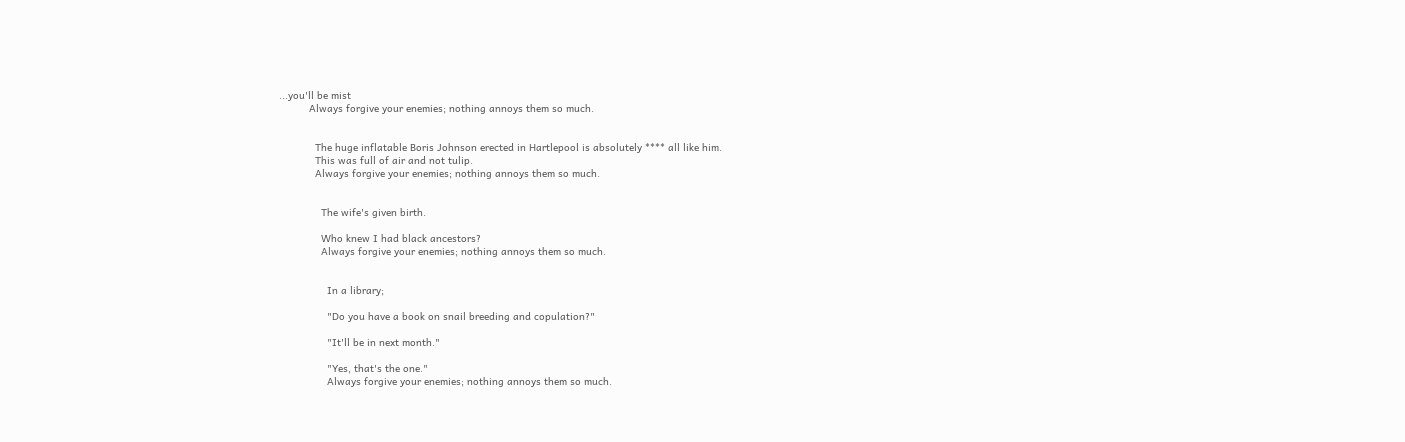...you'll be mist
          Always forgive your enemies; nothing annoys them so much.


            The huge inflatable Boris Johnson erected in Hartlepool is absolutely **** all like him.
            This was full of air and not tulip.
            Always forgive your enemies; nothing annoys them so much.


              The wife's given birth.

              Who knew I had black ancestors?
              Always forgive your enemies; nothing annoys them so much.


                In a library;

                "Do you have a book on snail breeding and copulation?"

                "It'll be in next month."

                "Yes, that's the one."
                Always forgive your enemies; nothing annoys them so much.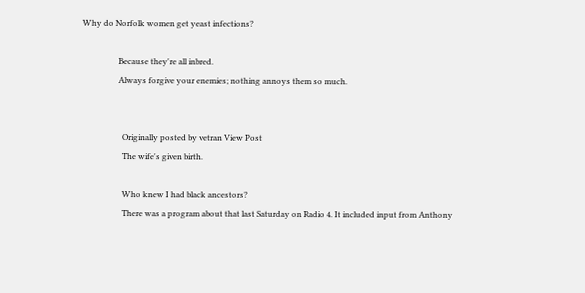Why do Norfolk women get yeast infections?

                  Because they're all inbred.
                  Always forgive your enemies; nothing annoys them so much.


                    Originally posted by vetran View Post
                    The wife's given birth.

                    Who knew I had black ancestors?
                    There was a program about that last Saturday on Radio 4. It included input from Anthony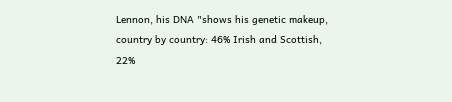Lennon, his DNA "shows his genetic makeup, country by country: 46% Irish and Scottish, 22%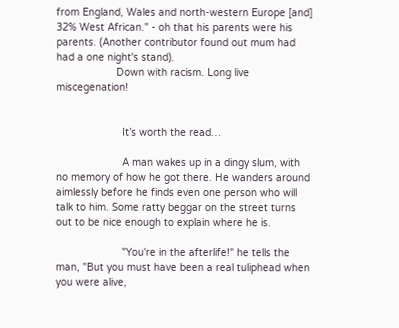from England, Wales and north-western Europe [and] 32% West African." - oh that his parents were his parents. (Another contributor found out mum had had a one night's stand).
                    Down with racism. Long live miscegenation!


                      It’s worth the read…

                      A man wakes up in a dingy slum, with no memory of how he got there. He wanders around aimlessly before he finds even one person who will talk to him. Some ratty beggar on the street turns out to be nice enough to explain where he is.

                      "You're in the afterlife!" he tells the man, "But you must have been a real tuliphead when you were alive,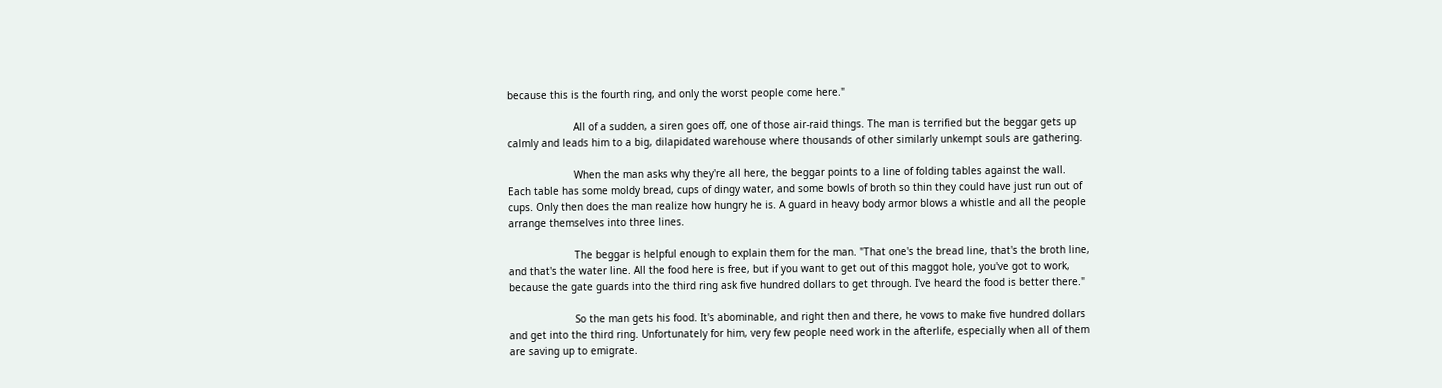because this is the fourth ring, and only the worst people come here."

                      All of a sudden, a siren goes off, one of those air-raid things. The man is terrified but the beggar gets up calmly and leads him to a big, dilapidated warehouse where thousands of other similarly unkempt souls are gathering.

                      When the man asks why they're all here, the beggar points to a line of folding tables against the wall. Each table has some moldy bread, cups of dingy water, and some bowls of broth so thin they could have just run out of cups. Only then does the man realize how hungry he is. A guard in heavy body armor blows a whistle and all the people arrange themselves into three lines.

                      The beggar is helpful enough to explain them for the man. "That one's the bread line, that's the broth line, and that's the water line. All the food here is free, but if you want to get out of this maggot hole, you've got to work, because the gate guards into the third ring ask five hundred dollars to get through. I've heard the food is better there."

                      So the man gets his food. It's abominable, and right then and there, he vows to make five hundred dollars and get into the third ring. Unfortunately for him, very few people need work in the afterlife, especially when all of them are saving up to emigrate.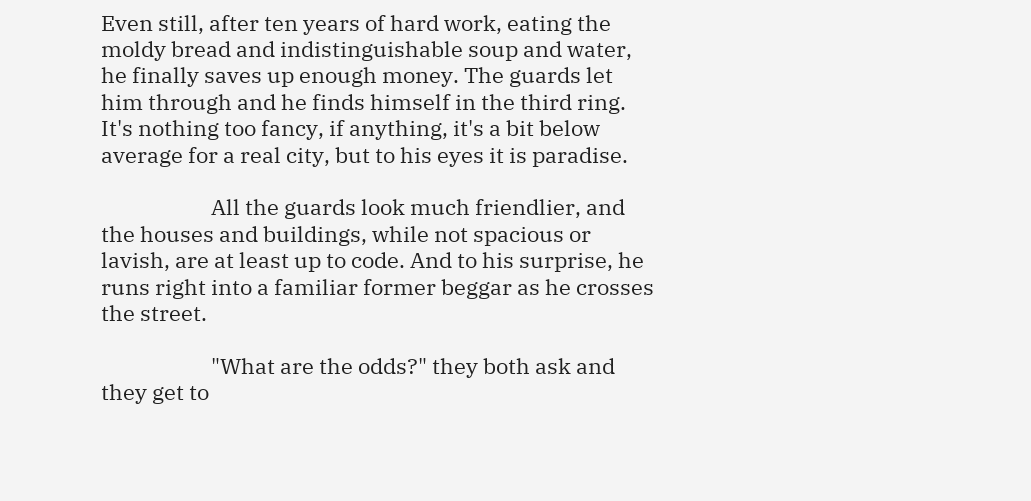Even still, after ten years of hard work, eating the moldy bread and indistinguishable soup and water, he finally saves up enough money. The guards let him through and he finds himself in the third ring. It's nothing too fancy, if anything, it's a bit below average for a real city, but to his eyes it is paradise.

                      All the guards look much friendlier, and the houses and buildings, while not spacious or lavish, are at least up to code. And to his surprise, he runs right into a familiar former beggar as he crosses the street.

                      "What are the odds?" they both ask and they get to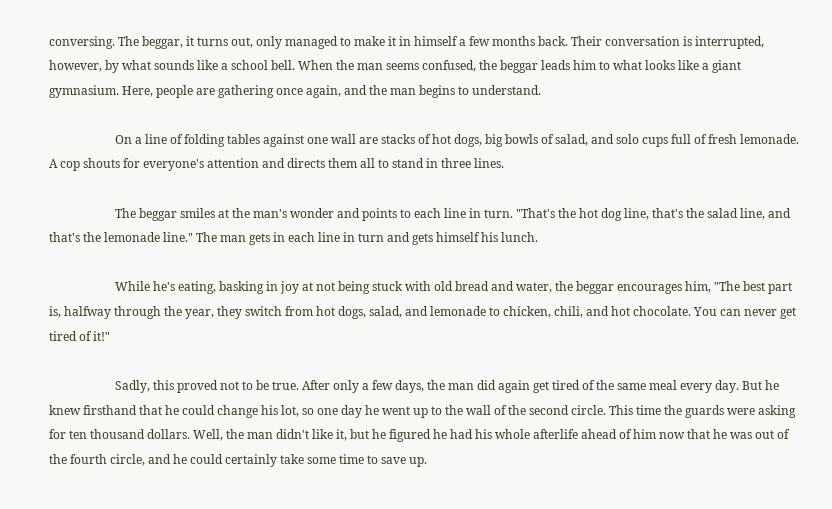conversing. The beggar, it turns out, only managed to make it in himself a few months back. Their conversation is interrupted, however, by what sounds like a school bell. When the man seems confused, the beggar leads him to what looks like a giant gymnasium. Here, people are gathering once again, and the man begins to understand.

                      On a line of folding tables against one wall are stacks of hot dogs, big bowls of salad, and solo cups full of fresh lemonade. A cop shouts for everyone's attention and directs them all to stand in three lines.

                      The beggar smiles at the man's wonder and points to each line in turn. "That's the hot dog line, that's the salad line, and that's the lemonade line." The man gets in each line in turn and gets himself his lunch.

                      While he's eating, basking in joy at not being stuck with old bread and water, the beggar encourages him, "The best part is, halfway through the year, they switch from hot dogs, salad, and lemonade to chicken, chili, and hot chocolate. You can never get tired of it!"

                      Sadly, this proved not to be true. After only a few days, the man did again get tired of the same meal every day. But he knew firsthand that he could change his lot, so one day he went up to the wall of the second circle. This time the guards were asking for ten thousand dollars. Well, the man didn't like it, but he figured he had his whole afterlife ahead of him now that he was out of the fourth circle, and he could certainly take some time to save up.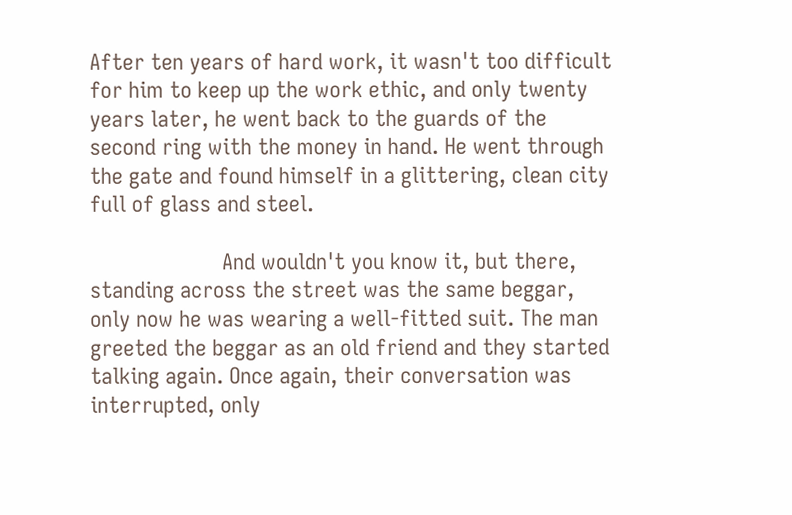After ten years of hard work, it wasn't too difficult for him to keep up the work ethic, and only twenty years later, he went back to the guards of the second ring with the money in hand. He went through the gate and found himself in a glittering, clean city full of glass and steel.

                      And wouldn't you know it, but there, standing across the street was the same beggar, only now he was wearing a well-fitted suit. The man greeted the beggar as an old friend and they started talking again. Once again, their conversation was interrupted, only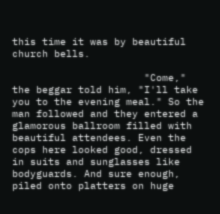this time it was by beautiful church bells.

                      "Come," the beggar told him, "I'll take you to the evening meal." So the man followed and they entered a glamorous ballroom filled with beautiful attendees. Even the cops here looked good, dressed in suits and sunglasses like bodyguards. And sure enough, piled onto platters on huge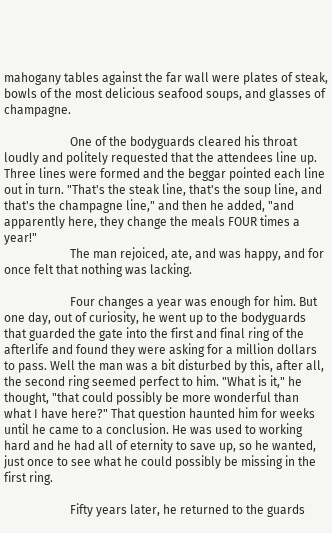mahogany tables against the far wall were plates of steak, bowls of the most delicious seafood soups, and glasses of champagne.

                      One of the bodyguards cleared his throat loudly and politely requested that the attendees line up. Three lines were formed and the beggar pointed each line out in turn. "That's the steak line, that's the soup line, and that's the champagne line," and then he added, "and apparently here, they change the meals FOUR times a year!"
                      The man rejoiced, ate, and was happy, and for once felt that nothing was lacking.

                      Four changes a year was enough for him. But one day, out of curiosity, he went up to the bodyguards that guarded the gate into the first and final ring of the afterlife and found they were asking for a million dollars to pass. Well the man was a bit disturbed by this, after all, the second ring seemed perfect to him. "What is it," he thought, "that could possibly be more wonderful than what I have here?" That question haunted him for weeks until he came to a conclusion. He was used to working hard and he had all of eternity to save up, so he wanted, just once to see what he could possibly be missing in the first ring.

                      Fifty years later, he returned to the guards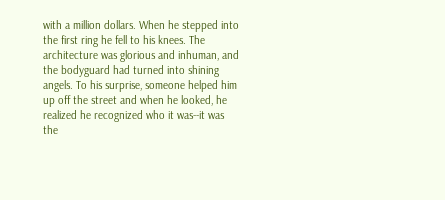with a million dollars. When he stepped into the first ring he fell to his knees. The architecture was glorious and inhuman, and the bodyguard had turned into shining angels. To his surprise, someone helped him up off the street and when he looked, he realized he recognized who it was--it was the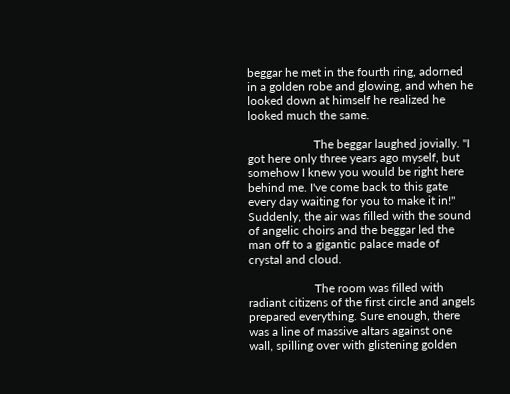beggar he met in the fourth ring, adorned in a golden robe and glowing, and when he looked down at himself he realized he looked much the same.

                      The beggar laughed jovially. "I got here only three years ago myself, but somehow I knew you would be right here behind me. I've come back to this gate every day waiting for you to make it in!" Suddenly, the air was filled with the sound of angelic choirs and the beggar led the man off to a gigantic palace made of crystal and cloud.

                      The room was filled with radiant citizens of the first circle and angels prepared everything. Sure enough, there was a line of massive altars against one wall, spilling over with glistening golden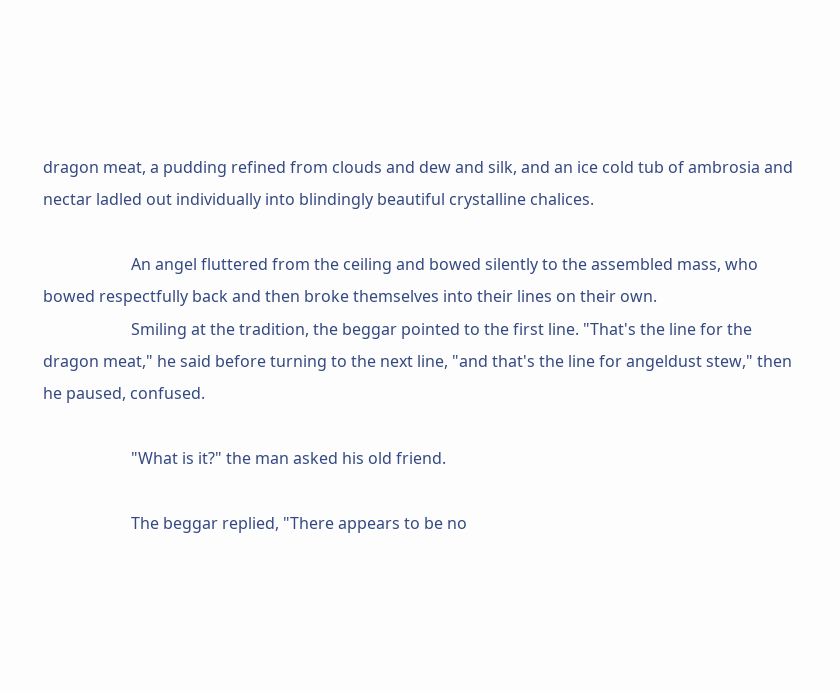dragon meat, a pudding refined from clouds and dew and silk, and an ice cold tub of ambrosia and nectar ladled out individually into blindingly beautiful crystalline chalices.

                      An angel fluttered from the ceiling and bowed silently to the assembled mass, who bowed respectfully back and then broke themselves into their lines on their own.
                      Smiling at the tradition, the beggar pointed to the first line. "That's the line for the dragon meat," he said before turning to the next line, "and that's the line for angeldust stew," then he paused, confused.

                      "What is it?" the man asked his old friend.

                      The beggar replied, "There appears to be no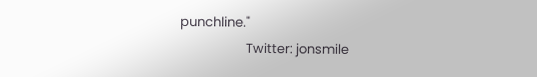punchline."
                      Twitter: jonsmile